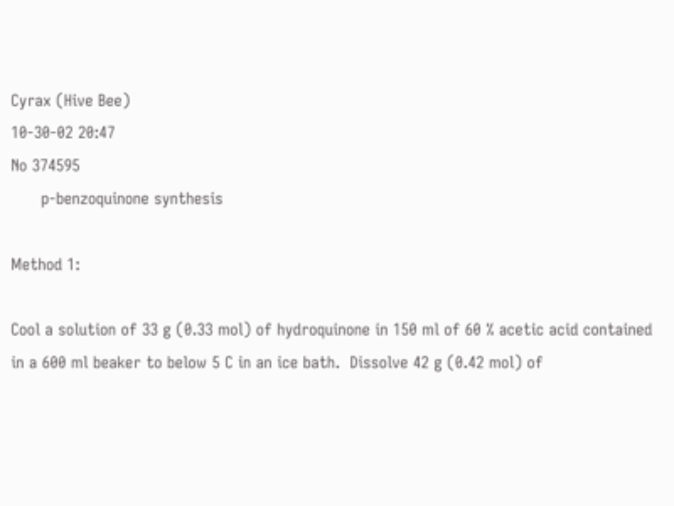Cyrax (Hive Bee)
10-30-02 20:47
No 374595
      p-benzoquinone synthesis

Method 1:

Cool a solution of 33 g (0.33 mol) of hydroquinone in 150 ml of 60 % acetic acid contained in a 600 ml beaker to below 5 C in an ice bath.  Dissolve 42 g (0.42 mol) of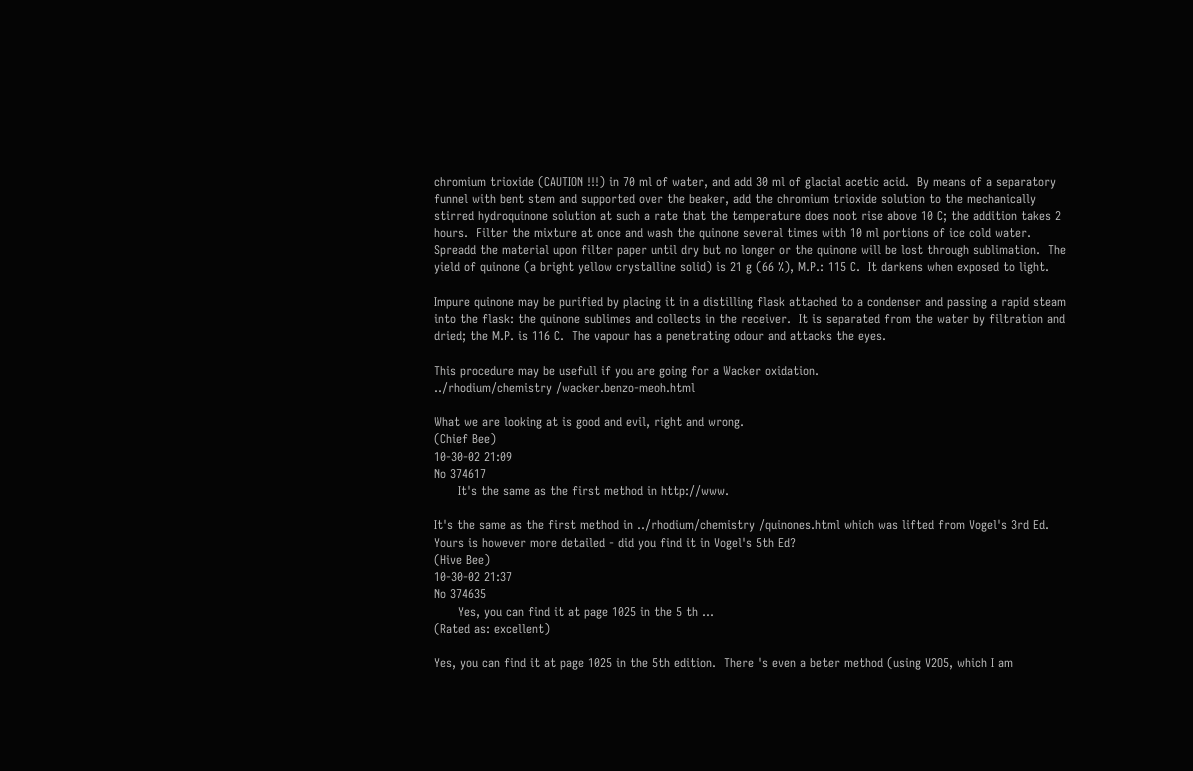chromium trioxide (CAUTION !!!) in 70 ml of water, and add 30 ml of glacial acetic acid.  By means of a separatory funnel with bent stem and supported over the beaker, add the chromium trioxide solution to the mechanically stirred hydroquinone solution at such a rate that the temperature does noot rise above 10 C; the addition takes 2 hours.  Filter the mixture at once and wash the quinone several times with 10 ml portions of ice cold water.  Spreadd the material upon filter paper until dry but no longer or the quinone will be lost through sublimation.  The yield of quinone (a bright yellow crystalline solid) is 21 g (66 %), M.P.: 115 C.  It darkens when exposed to light.

Impure quinone may be purified by placing it in a distilling flask attached to a condenser and passing a rapid steam into the flask: the quinone sublimes and collects in the receiver.  It is separated from the water by filtration and dried; the M.P. is 116 C.  The vapour has a penetrating odour and attacks the eyes.

This procedure may be usefull if you are going for a Wacker oxidation.
../rhodium/chemistry /wacker.benzo-meoh.html

What we are looking at is good and evil, right and wrong.
(Chief Bee)
10-30-02 21:09
No 374617
      It's the same as the first method in http://www.

It's the same as the first method in ../rhodium/chemistry /quinones.html which was lifted from Vogel's 3rd Ed. Yours is however more detailed - did you find it in Vogel's 5th Ed?
(Hive Bee)
10-30-02 21:37
No 374635
      Yes, you can find it at page 1025 in the 5 th ...
(Rated as: excellent)

Yes, you can find it at page 1025 in the 5th edition.  There 's even a beter method (using V2O5, which I am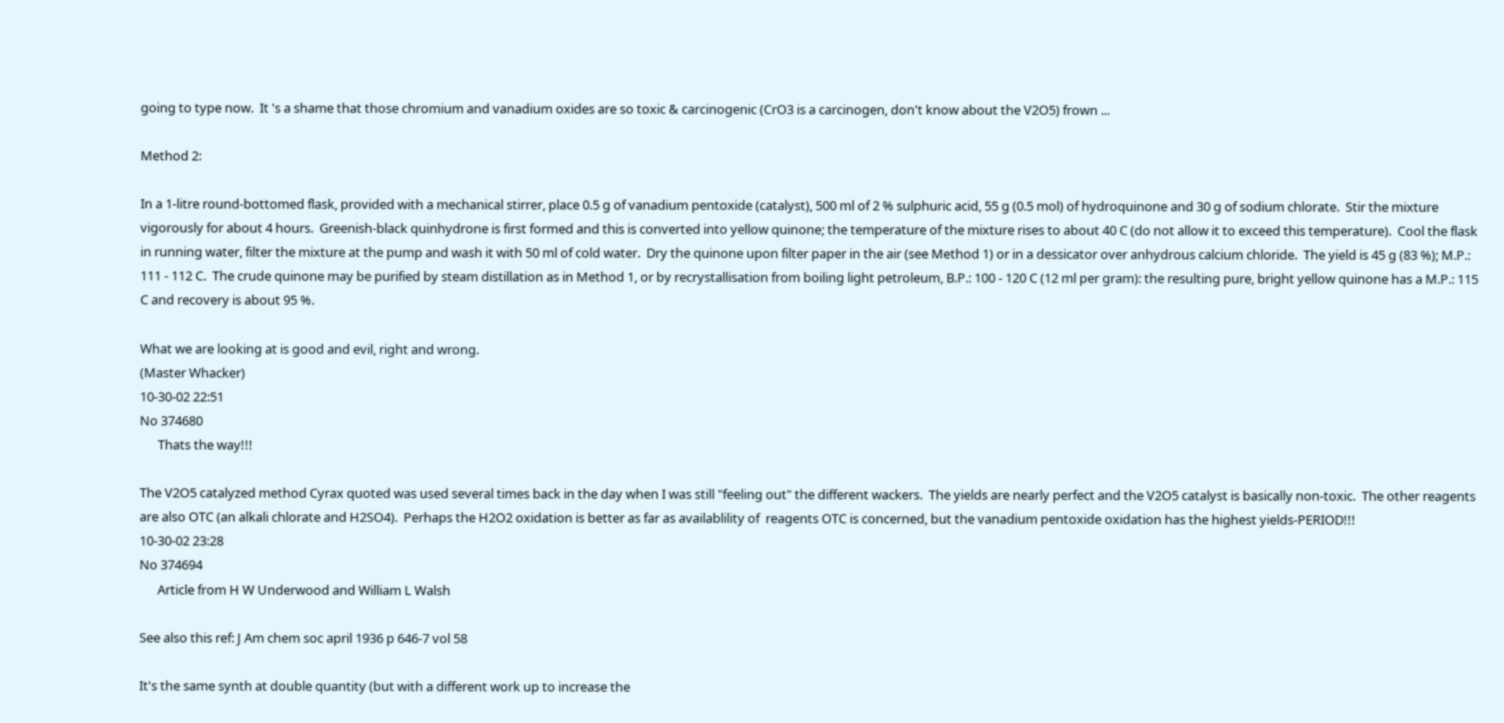going to type now.  It 's a shame that those chromium and vanadium oxides are so toxic & carcinogenic (CrO3 is a carcinogen, don't know about the V2O5) frown ...

Method 2:

In a 1-litre round-bottomed flask, provided with a mechanical stirrer, place 0.5 g of vanadium pentoxide (catalyst), 500 ml of 2 % sulphuric acid, 55 g (0.5 mol) of hydroquinone and 30 g of sodium chlorate.  Stir the mixture vigorously for about 4 hours.  Greenish-black quinhydrone is first formed and this is converted into yellow quinone; the temperature of the mixture rises to about 40 C (do not allow it to exceed this temperature).  Cool the flask in running water, filter the mixture at the pump and wash it with 50 ml of cold water.  Dry the quinone upon filter paper in the air (see Method 1) or in a dessicator over anhydrous calcium chloride.  The yield is 45 g (83 %); M.P.: 111 - 112 C.  The crude quinone may be purified by steam distillation as in Method 1, or by recrystallisation from boiling light petroleum, B.P.: 100 - 120 C (12 ml per gram): the resulting pure, bright yellow quinone has a M.P.: 115 C and recovery is about 95 %.

What we are looking at is good and evil, right and wrong.
(Master Whacker)
10-30-02 22:51
No 374680
      Thats the way!!!

The V2O5 catalyzed method Cyrax quoted was used several times back in the day when I was still "feeling out" the different wackers.  The yields are nearly perfect and the V2O5 catalyst is basically non-toxic.  The other reagents are also OTC (an alkali chlorate and H2SO4).  Perhaps the H2O2 oxidation is better as far as availablility of  reagents OTC is concerned, but the vanadium pentoxide oxidation has the highest yields-PERIOD!!!
10-30-02 23:28
No 374694
      Article from H W Underwood and William L Walsh

See also this ref: J Am chem soc april 1936 p 646-7 vol 58

It's the same synth at double quantity (but with a different work up to increase the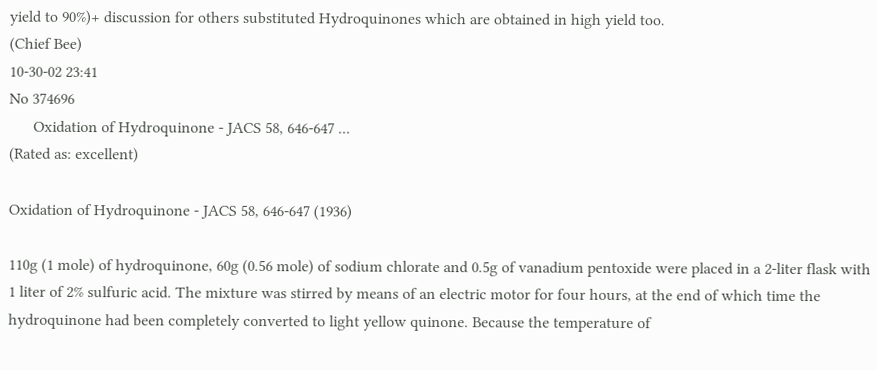yield to 90%)+ discussion for others substituted Hydroquinones which are obtained in high yield too.
(Chief Bee)
10-30-02 23:41
No 374696
      Oxidation of Hydroquinone - JACS 58, 646-647 ...
(Rated as: excellent)

Oxidation of Hydroquinone - JACS 58, 646-647 (1936)

110g (1 mole) of hydroquinone, 60g (0.56 mole) of sodium chlorate and 0.5g of vanadium pentoxide were placed in a 2-liter flask with 1 liter of 2% sulfuric acid. The mixture was stirred by means of an electric motor for four hours, at the end of which time the hydroquinone had been completely converted to light yellow quinone. Because the temperature of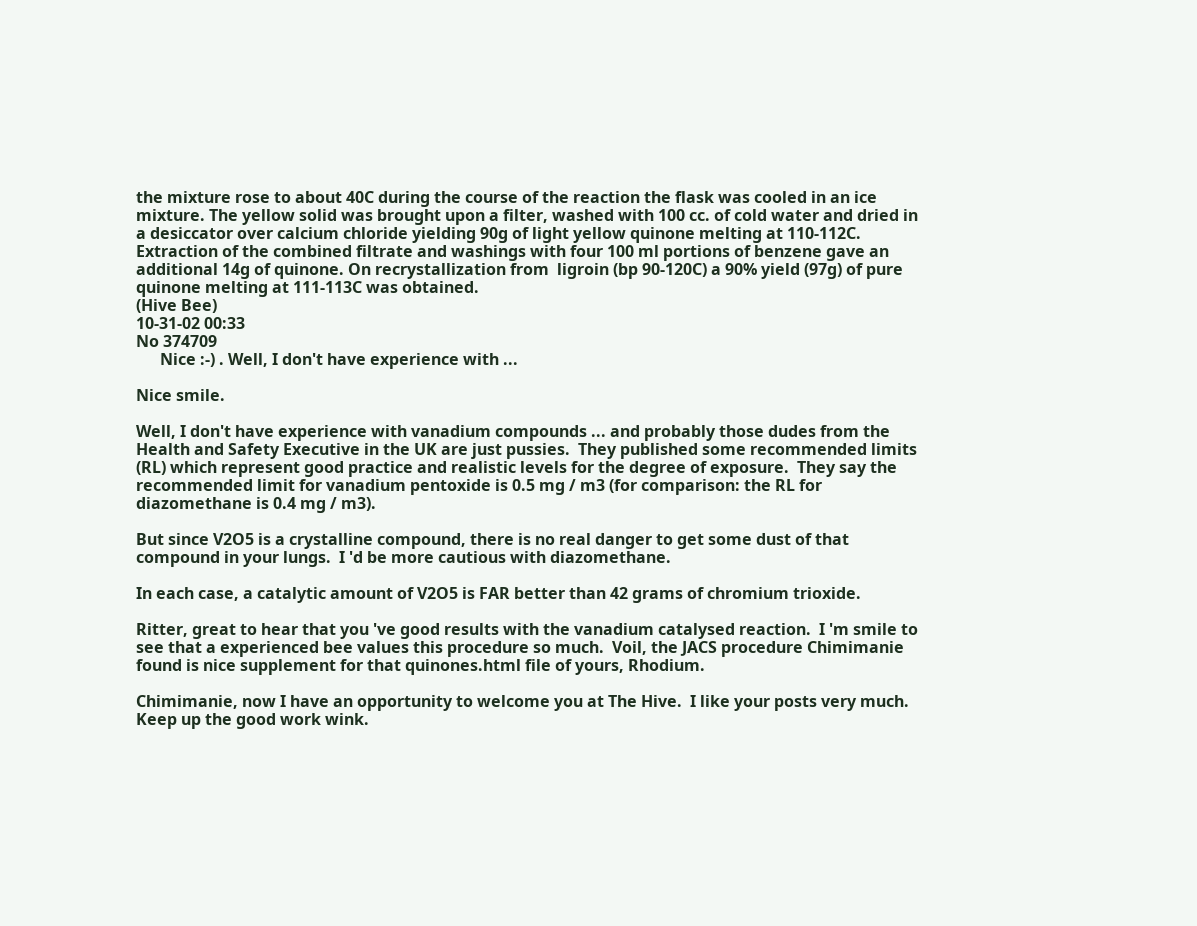the mixture rose to about 40C during the course of the reaction the flask was cooled in an ice mixture. The yellow solid was brought upon a filter, washed with 100 cc. of cold water and dried in a desiccator over calcium chloride yielding 90g of light yellow quinone melting at 110-112C. Extraction of the combined filtrate and washings with four 100 ml portions of benzene gave an additional 14g of quinone. On recrystallization from  ligroin (bp 90-120C) a 90% yield (97g) of pure quinone melting at 111-113C was obtained.
(Hive Bee)
10-31-02 00:33
No 374709
      Nice :-) . Well, I don't have experience with ...

Nice smile.

Well, I don't have experience with vanadium compounds ... and probably those dudes from the Health and Safety Executive in the UK are just pussies.  They published some recommended limits (RL) which represent good practice and realistic levels for the degree of exposure.  They say the recommended limit for vanadium pentoxide is 0.5 mg / m3 (for comparison: the RL for diazomethane is 0.4 mg / m3).

But since V2O5 is a crystalline compound, there is no real danger to get some dust of that compound in your lungs.  I 'd be more cautious with diazomethane.

In each case, a catalytic amount of V2O5 is FAR better than 42 grams of chromium trioxide.

Ritter, great to hear that you 've good results with the vanadium catalysed reaction.  I 'm smile to see that a experienced bee values this procedure so much.  Voil, the JACS procedure Chimimanie found is nice supplement for that quinones.html file of yours, Rhodium.

Chimimanie, now I have an opportunity to welcome you at The Hive.  I like your posts very much.  Keep up the good work wink.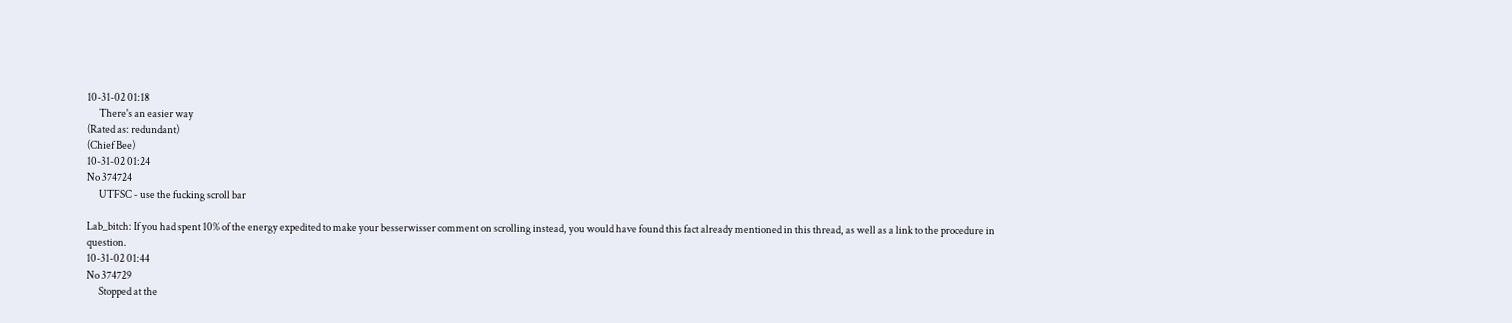10-31-02 01:18
      There's an easier way
(Rated as: redundant)
(Chief Bee)
10-31-02 01:24
No 374724
      UTFSC - use the fucking scroll bar

Lab_bitch: If you had spent 10% of the energy expedited to make your besserwisser comment on scrolling instead, you would have found this fact already mentioned in this thread, as well as a link to the procedure in question.
10-31-02 01:44
No 374729
      Stopped at the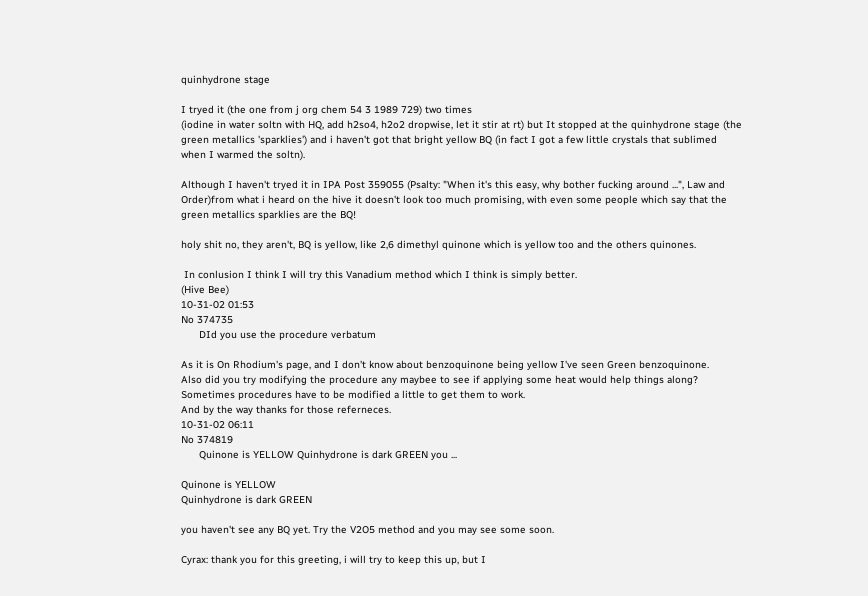quinhydrone stage

I tryed it (the one from j org chem 54 3 1989 729) two times
(iodine in water soltn with HQ, add h2so4, h2o2 dropwise, let it stir at rt) but It stopped at the quinhydrone stage (the green metallics 'sparklies') and i haven't got that bright yellow BQ (in fact I got a few little crystals that sublimed when I warmed the soltn).

Although I haven't tryed it in IPA Post 359055 (Psalty: "When it's this easy, why bother fucking around ...", Law and Order)from what i heard on the hive it doesn't look too much promising, with even some people which say that the green metallics sparklies are the BQ!

holy shit no, they aren't, BQ is yellow, like 2,6 dimethyl quinone which is yellow too and the others quinones.

 In conlusion I think I will try this Vanadium method which I think is simply better.
(Hive Bee)
10-31-02 01:53
No 374735
      DId you use the procedure verbatum

As it is On Rhodium's page, and I don't know about benzoquinone being yellow I've seen Green benzoquinone.
Also did you try modifying the procedure any maybee to see if applying some heat would help things along?
Sometimes procedures have to be modified a little to get them to work.
And by the way thanks for those referneces.
10-31-02 06:11
No 374819
      Quinone is YELLOW Quinhydrone is dark GREEN you ...

Quinone is YELLOW
Quinhydrone is dark GREEN

you haven't see any BQ yet. Try the V2O5 method and you may see some soon.

Cyrax: thank you for this greeting, i will try to keep this up, but I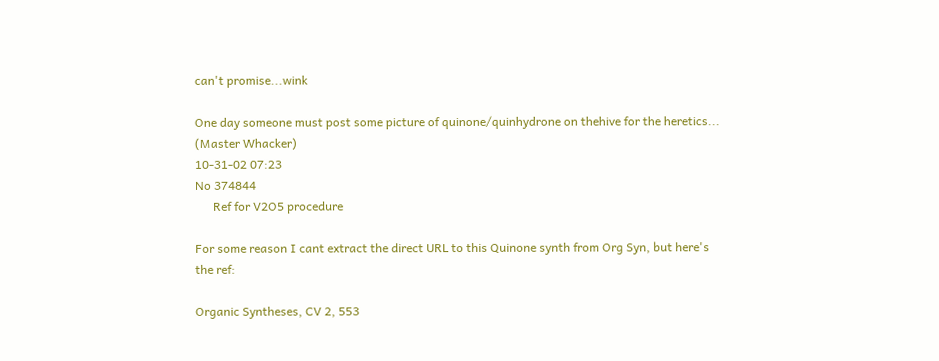can't promise...wink

One day someone must post some picture of quinone/quinhydrone on thehive for the heretics...
(Master Whacker)
10-31-02 07:23
No 374844
      Ref for V2O5 procedure

For some reason I cant extract the direct URL to this Quinone synth from Org Syn, but here's the ref:

Organic Syntheses, CV 2, 553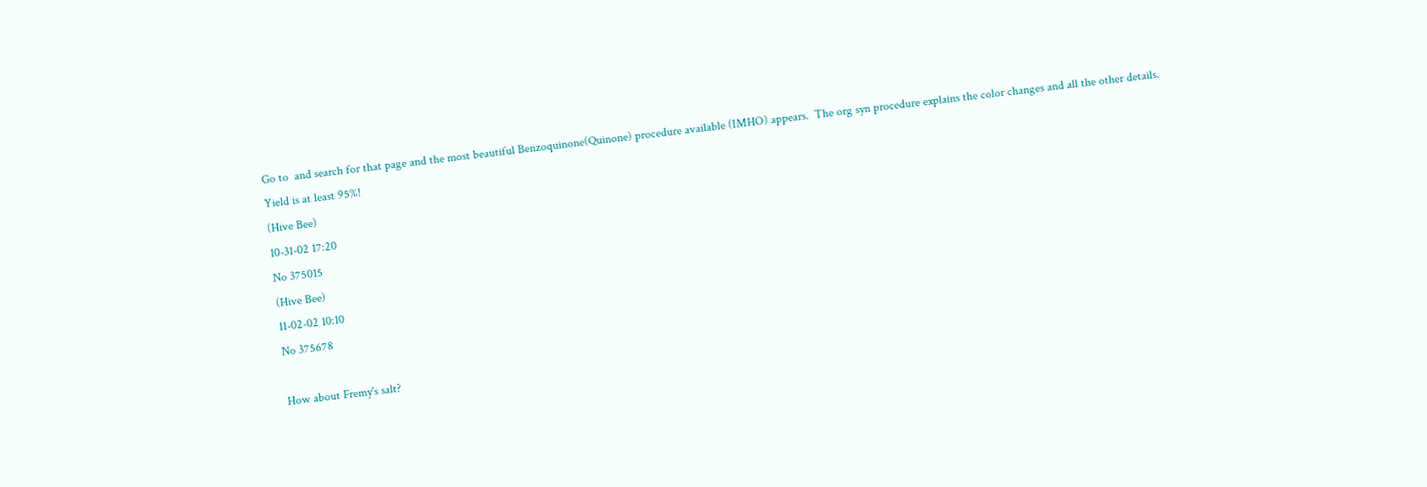Go to  and search for that page and the most beautiful Benzoquinone(Quinone) procedure available (IMHO) appears.  The org syn procedure explains the color changes and all the other details.  Yield is at least 95%!
(Hive Bee)
10-31-02 17:20
No 375015
(Hive Bee)
11-02-02 10:10
No 375678

How about Fremy's salt?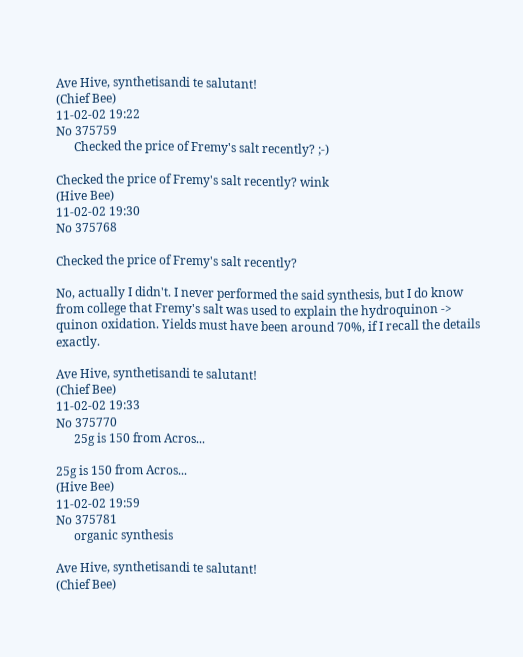Ave Hive, synthetisandi te salutant!
(Chief Bee)
11-02-02 19:22
No 375759
      Checked the price of Fremy's salt recently? ;-)

Checked the price of Fremy's salt recently? wink
(Hive Bee)
11-02-02 19:30
No 375768

Checked the price of Fremy's salt recently?

No, actually I didn't. I never performed the said synthesis, but I do know from college that Fremy's salt was used to explain the hydroquinon -> quinon oxidation. Yields must have been around 70%, if I recall the details exactly.

Ave Hive, synthetisandi te salutant!
(Chief Bee)
11-02-02 19:33
No 375770
      25g is 150 from Acros...

25g is 150 from Acros...
(Hive Bee)
11-02-02 19:59
No 375781
      organic synthesis

Ave Hive, synthetisandi te salutant!
(Chief Bee)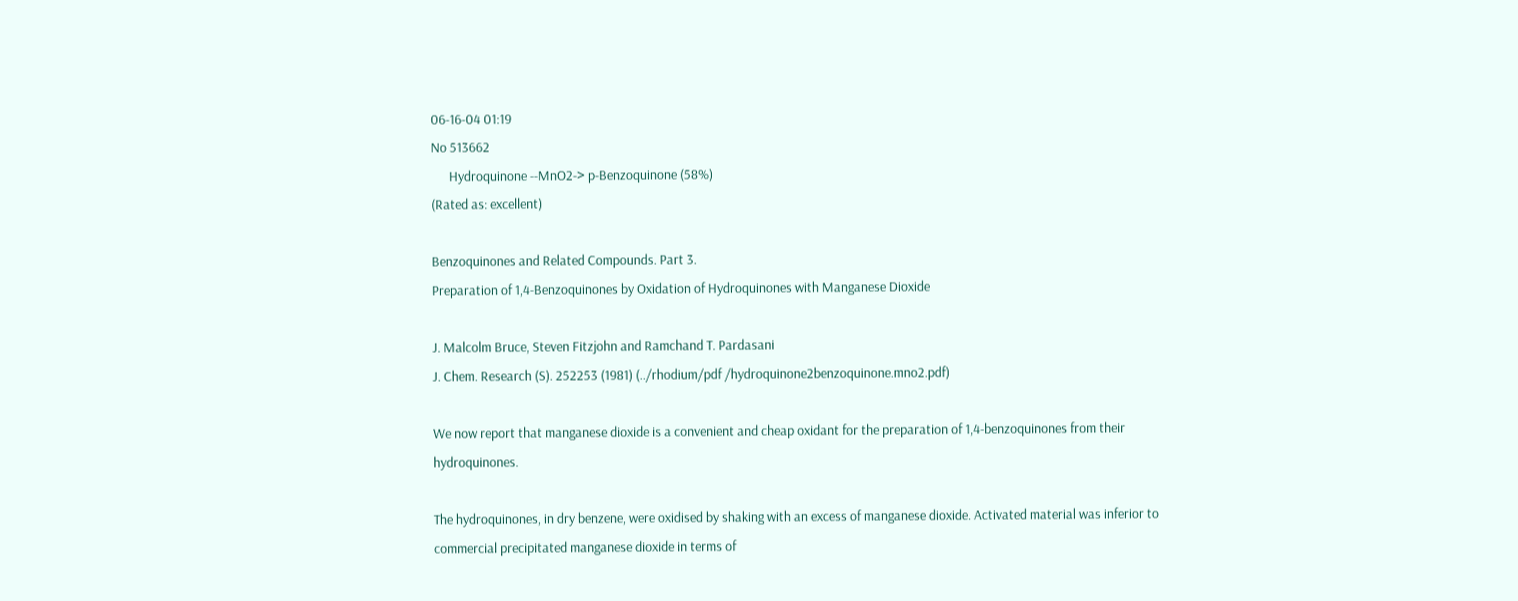06-16-04 01:19
No 513662
      Hydroquinone --MnO2-> p-Benzoquinone (58%)
(Rated as: excellent)

Benzoquinones and Related Compounds. Part 3.
Preparation of 1,4-Benzoquinones by Oxidation of Hydroquinones with Manganese Dioxide

J. Malcolm Bruce, Steven Fitzjohn and Ramchand T. Pardasani
J. Chem. Research (S). 252253 (1981) (../rhodium/pdf /hydroquinone2benzoquinone.mno2.pdf)

We now report that manganese dioxide is a convenient and cheap oxidant for the preparation of 1,4-benzoquinones from their hydroquinones.

The hydroquinones, in dry benzene, were oxidised by shaking with an excess of manganese dioxide. Activated material was inferior to commercial precipitated manganese dioxide in terms of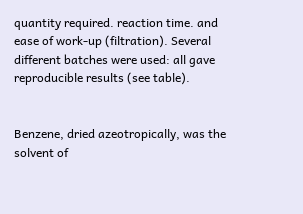quantity required. reaction time. and ease of work-up (filtration). Several different batches were used: all gave reproducible results (see table).


Benzene, dried azeotropically, was the solvent of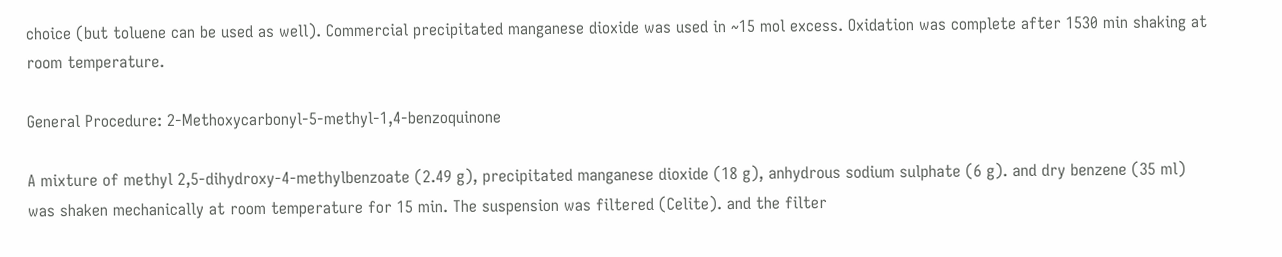choice (but toluene can be used as well). Commercial precipitated manganese dioxide was used in ~15 mol excess. Oxidation was complete after 1530 min shaking at room temperature.

General Procedure: 2-Methoxycarbonyl-5-methyl-1,4-benzoquinone

A mixture of methyl 2,5-dihydroxy-4-methylbenzoate (2.49 g), precipitated manganese dioxide (18 g), anhydrous sodium sulphate (6 g). and dry benzene (35 ml) was shaken mechanically at room temperature for 15 min. The suspension was filtered (Celite). and the filter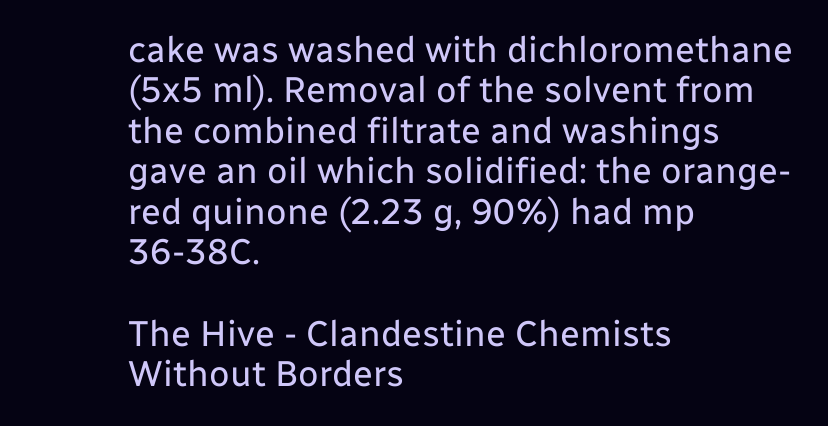cake was washed with dichloromethane (5x5 ml). Removal of the solvent from the combined filtrate and washings gave an oil which solidified: the orange-red quinone (2.23 g, 90%) had mp 36-38C.

The Hive - Clandestine Chemists Without Borders